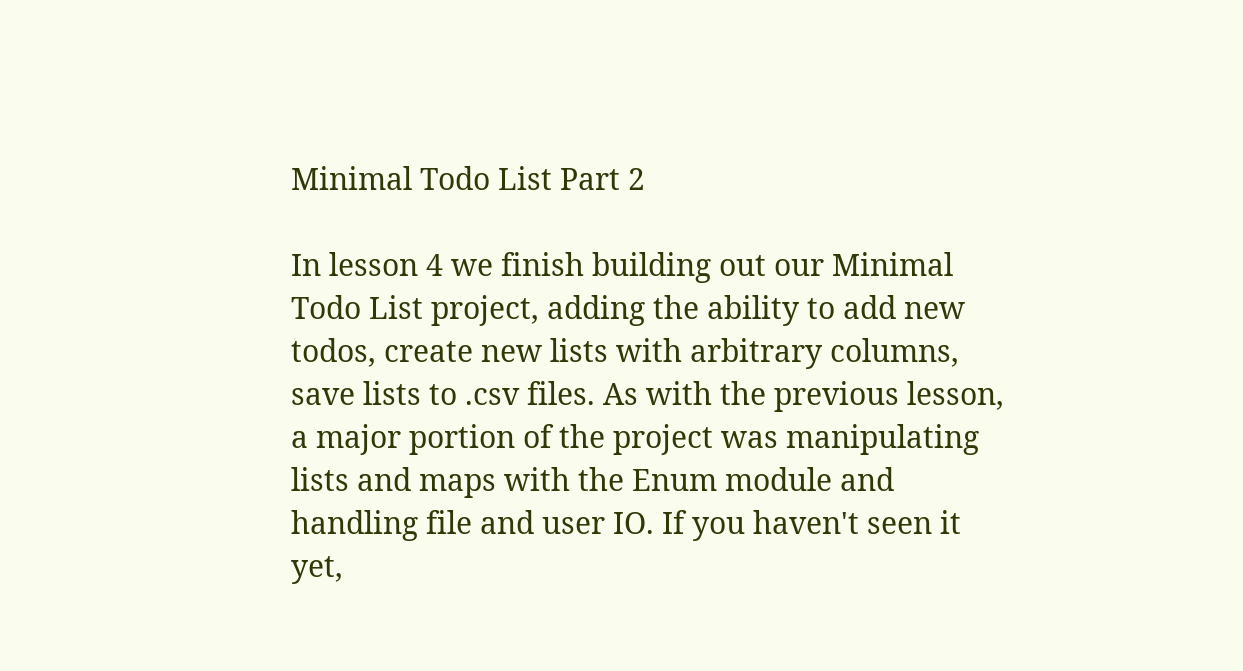Minimal Todo List Part 2

In lesson 4 we finish building out our Minimal Todo List project, adding the ability to add new todos, create new lists with arbitrary columns, save lists to .csv files. As with the previous lesson, a major portion of the project was manipulating lists and maps with the Enum module and handling file and user IO. If you haven't seen it yet,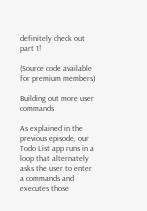definitely check out part 1!

(Source code available for premium members)

Building out more user commands

As explained in the previous episode, our Todo List app runs in a loop that alternately asks the user to enter a commands and executes those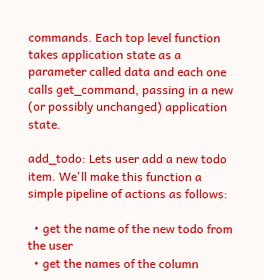commands. Each top level function takes application state as a parameter called data and each one calls get_command, passing in a new (or possibly unchanged) application state.

add_todo: Lets user add a new todo item. We'll make this function a simple pipeline of actions as follows:

  • get the name of the new todo from the user
  • get the names of the column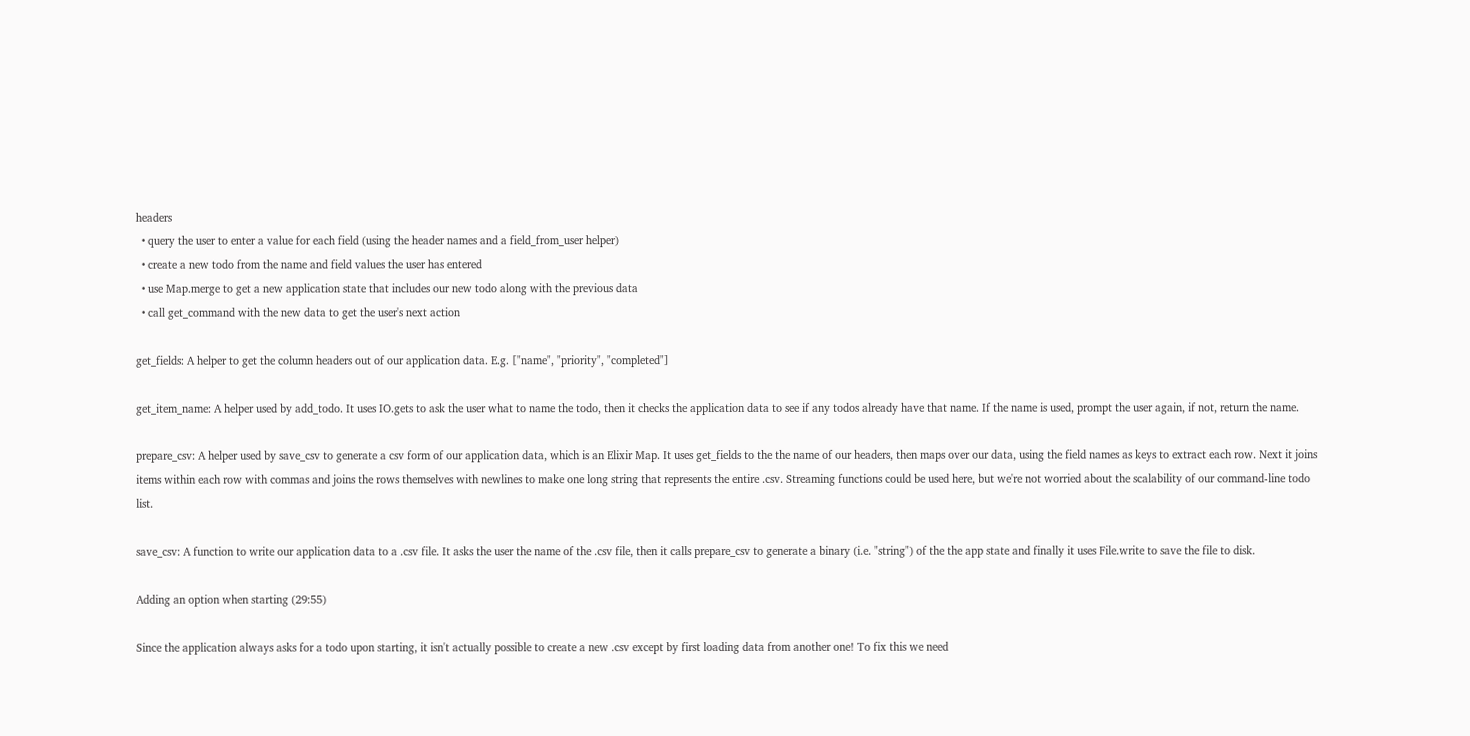headers
  • query the user to enter a value for each field (using the header names and a field_from_user helper)
  • create a new todo from the name and field values the user has entered
  • use Map.merge to get a new application state that includes our new todo along with the previous data
  • call get_command with the new data to get the user's next action

get_fields: A helper to get the column headers out of our application data. E.g. ["name", "priority", "completed"]

get_item_name: A helper used by add_todo. It uses IO.gets to ask the user what to name the todo, then it checks the application data to see if any todos already have that name. If the name is used, prompt the user again, if not, return the name.

prepare_csv: A helper used by save_csv to generate a csv form of our application data, which is an Elixir Map. It uses get_fields to the the name of our headers, then maps over our data, using the field names as keys to extract each row. Next it joins items within each row with commas and joins the rows themselves with newlines to make one long string that represents the entire .csv. Streaming functions could be used here, but we're not worried about the scalability of our command-line todo list.

save_csv: A function to write our application data to a .csv file. It asks the user the name of the .csv file, then it calls prepare_csv to generate a binary (i.e. "string") of the the app state and finally it uses File.write to save the file to disk.

Adding an option when starting (29:55)

Since the application always asks for a todo upon starting, it isn't actually possible to create a new .csv except by first loading data from another one! To fix this we need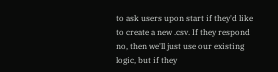to ask users upon start if they'd like to create a new .csv. If they respond no, then we'll just use our existing logic, but if they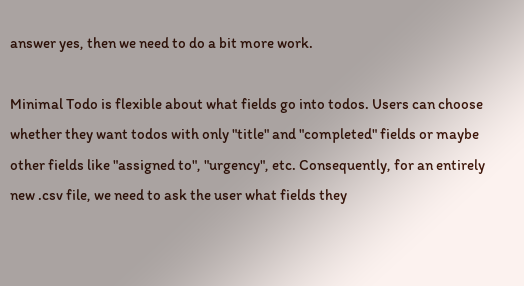answer yes, then we need to do a bit more work.

Minimal Todo is flexible about what fields go into todos. Users can choose whether they want todos with only "title" and "completed" fields or maybe other fields like "assigned to", "urgency", etc. Consequently, for an entirely new .csv file, we need to ask the user what fields they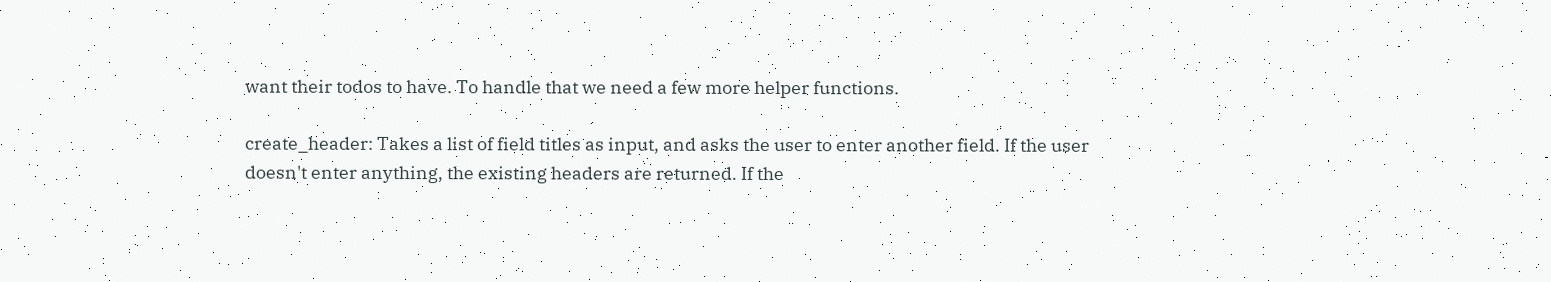want their todos to have. To handle that we need a few more helper functions.

create_header: Takes a list of field titles as input, and asks the user to enter another field. If the user doesn't enter anything, the existing headers are returned. If the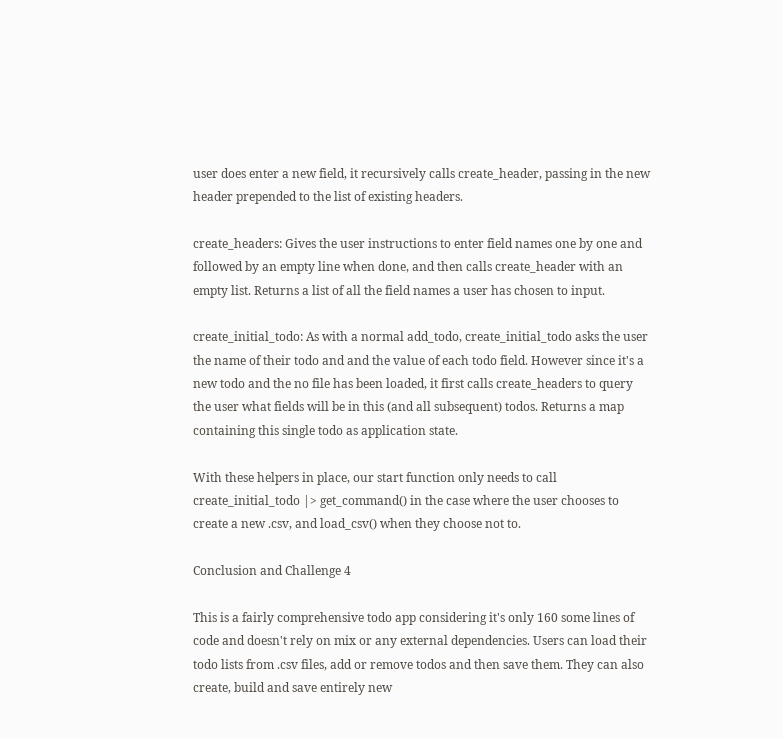user does enter a new field, it recursively calls create_header, passing in the new header prepended to the list of existing headers.

create_headers: Gives the user instructions to enter field names one by one and followed by an empty line when done, and then calls create_header with an empty list. Returns a list of all the field names a user has chosen to input.

create_initial_todo: As with a normal add_todo, create_initial_todo asks the user the name of their todo and and the value of each todo field. However since it's a new todo and the no file has been loaded, it first calls create_headers to query the user what fields will be in this (and all subsequent) todos. Returns a map containing this single todo as application state.

With these helpers in place, our start function only needs to call create_initial_todo |> get_command() in the case where the user chooses to create a new .csv, and load_csv() when they choose not to.

Conclusion and Challenge 4

This is a fairly comprehensive todo app considering it's only 160 some lines of code and doesn't rely on mix or any external dependencies. Users can load their todo lists from .csv files, add or remove todos and then save them. They can also create, build and save entirely new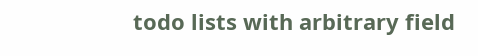todo lists with arbitrary field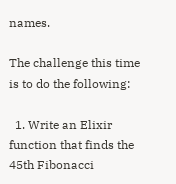names.

The challenge this time is to do the following:

  1. Write an Elixir function that finds the 45th Fibonacci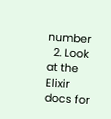number
  2. Look at the Elixir docs for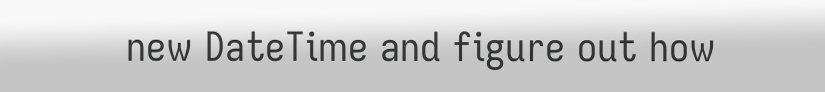new DateTime and figure out how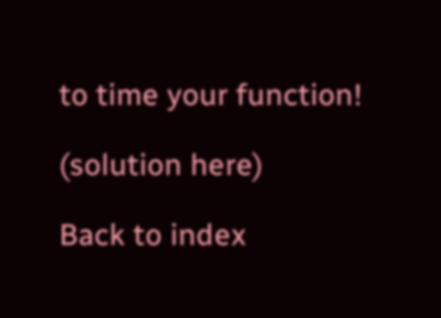to time your function!

(solution here)

Back to index